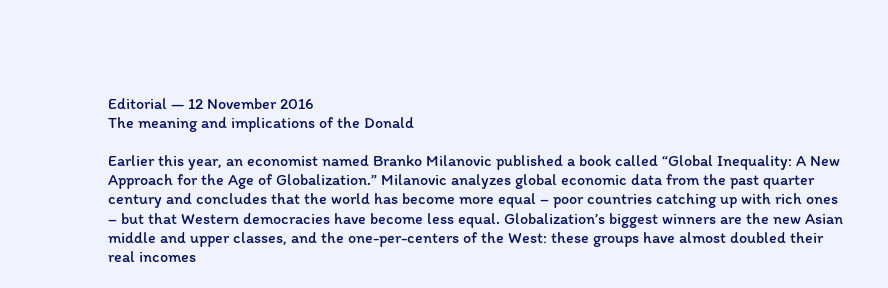Editorial — 12 November 2016
The meaning and implications of the Donald

Earlier this year, an economist named Branko Milanovic published a book called “Global Inequality: A New Approach for the Age of Globalization.” Milanovic analyzes global economic data from the past quarter century and concludes that the world has become more equal – poor countries catching up with rich ones – but that Western democracies have become less equal. Globalization’s biggest winners are the new Asian middle and upper classes, and the one-per-centers of the West: these groups have almost doubled their real incomes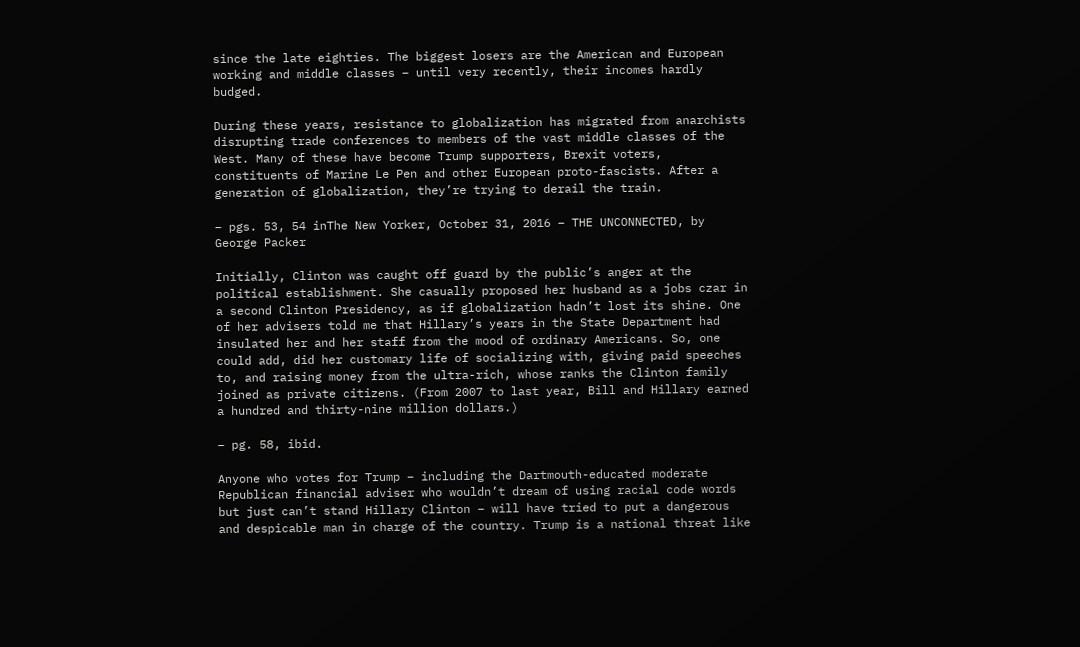since the late eighties. The biggest losers are the American and European working and middle classes – until very recently, their incomes hardly budged.

During these years, resistance to globalization has migrated from anarchists disrupting trade conferences to members of the vast middle classes of the West. Many of these have become Trump supporters, Brexit voters, constituents of Marine Le Pen and other European proto-fascists. After a generation of globalization, they’re trying to derail the train.

– pgs. 53, 54 inThe New Yorker, October 31, 2016 – THE UNCONNECTED, by George Packer

Initially, Clinton was caught off guard by the public’s anger at the political establishment. She casually proposed her husband as a jobs czar in a second Clinton Presidency, as if globalization hadn’t lost its shine. One of her advisers told me that Hillary’s years in the State Department had insulated her and her staff from the mood of ordinary Americans. So, one could add, did her customary life of socializing with, giving paid speeches to, and raising money from the ultra-rich, whose ranks the Clinton family joined as private citizens. (From 2007 to last year, Bill and Hillary earned a hundred and thirty-nine million dollars.)

– pg. 58, ibid.

Anyone who votes for Trump – including the Dartmouth-educated moderate Republican financial adviser who wouldn’t dream of using racial code words but just can’t stand Hillary Clinton – will have tried to put a dangerous and despicable man in charge of the country. Trump is a national threat like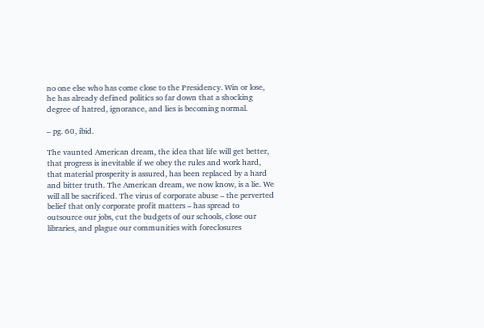no one else who has come close to the Presidency. Win or lose, he has already defined politics so far down that a shocking degree of hatred, ignorance, and lies is becoming normal.

– pg. 60, ibid.

The vaunted American dream, the idea that life will get better, that progress is inevitable if we obey the rules and work hard, that material prosperity is assured, has been replaced by a hard and bitter truth. The American dream, we now know, is a lie. We will all be sacrificed. The virus of corporate abuse – the perverted belief that only corporate profit matters – has spread to outsource our jobs, cut the budgets of our schools, close our libraries, and plague our communities with foreclosures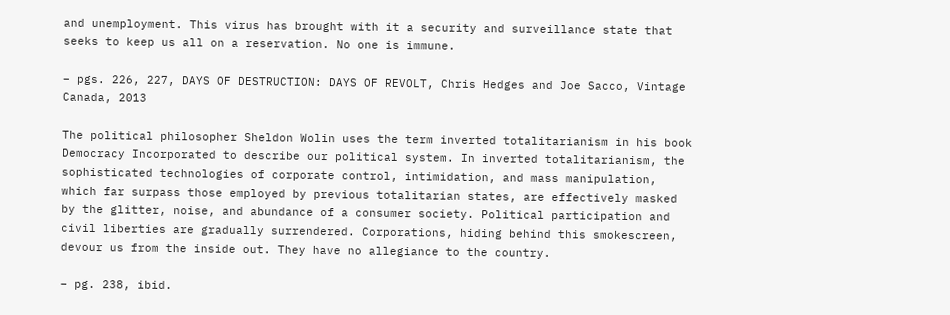and unemployment. This virus has brought with it a security and surveillance state that seeks to keep us all on a reservation. No one is immune.

– pgs. 226, 227, DAYS OF DESTRUCTION: DAYS OF REVOLT, Chris Hedges and Joe Sacco, Vintage Canada, 2013

The political philosopher Sheldon Wolin uses the term inverted totalitarianism in his book Democracy Incorporated to describe our political system. In inverted totalitarianism, the sophisticated technologies of corporate control, intimidation, and mass manipulation, which far surpass those employed by previous totalitarian states, are effectively masked by the glitter, noise, and abundance of a consumer society. Political participation and civil liberties are gradually surrendered. Corporations, hiding behind this smokescreen, devour us from the inside out. They have no allegiance to the country.

– pg. 238, ibid.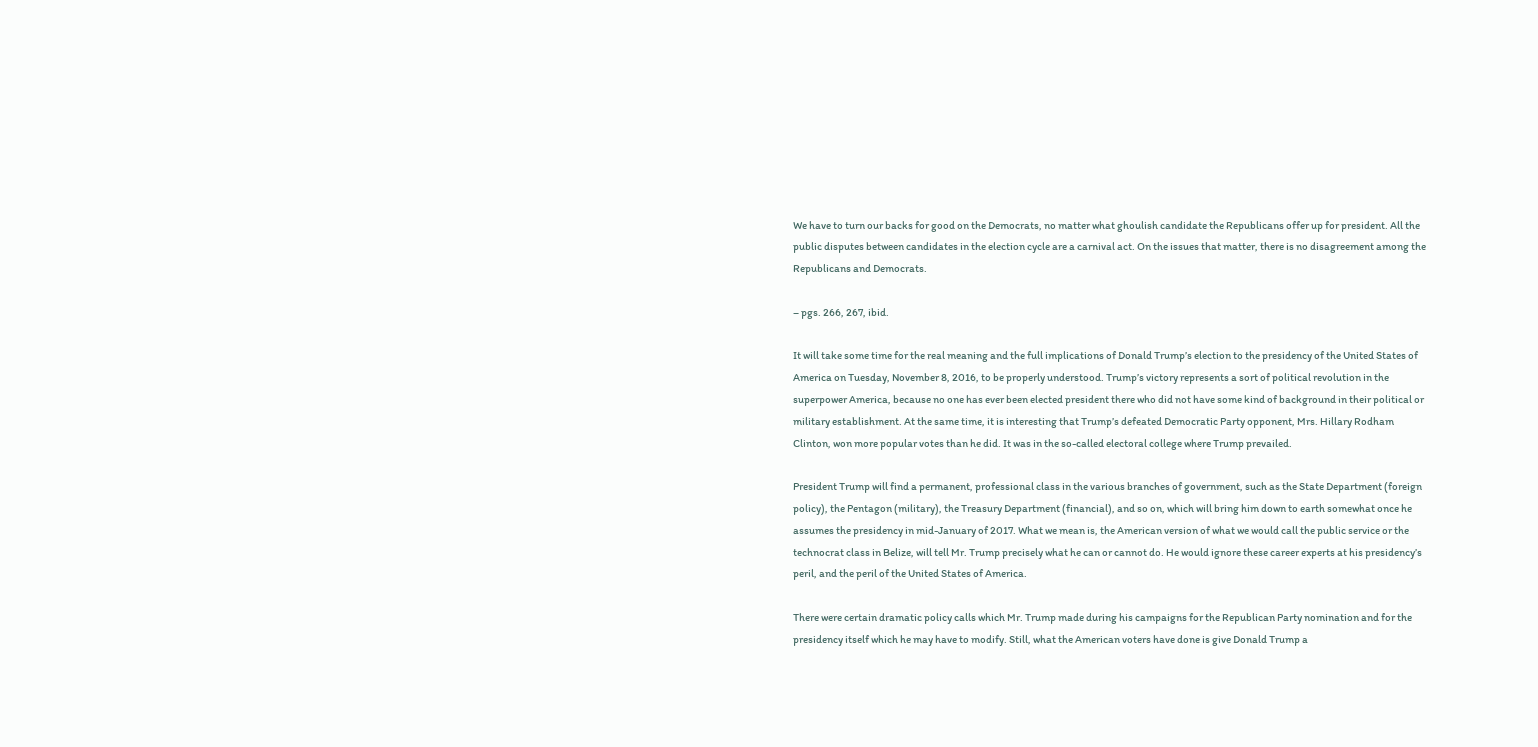We have to turn our backs for good on the Democrats, no matter what ghoulish candidate the Republicans offer up for president. All the public disputes between candidates in the election cycle are a carnival act. On the issues that matter, there is no disagreement among the Republicans and Democrats.

– pgs. 266, 267, ibid.

It will take some time for the real meaning and the full implications of Donald Trump’s election to the presidency of the United States of America on Tuesday, November 8, 2016, to be properly understood. Trump’s victory represents a sort of political revolution in the superpower America, because no one has ever been elected president there who did not have some kind of background in their political or military establishment. At the same time, it is interesting that Trump’s defeated Democratic Party opponent, Mrs. Hillary Rodham Clinton, won more popular votes than he did. It was in the so-called electoral college where Trump prevailed.

President Trump will find a permanent, professional class in the various branches of government, such as the State Department (foreign policy), the Pentagon (military), the Treasury Department (financial), and so on, which will bring him down to earth somewhat once he assumes the presidency in mid-January of 2017. What we mean is, the American version of what we would call the public service or the technocrat class in Belize, will tell Mr. Trump precisely what he can or cannot do. He would ignore these career experts at his presidency’s peril, and the peril of the United States of America.

There were certain dramatic policy calls which Mr. Trump made during his campaigns for the Republican Party nomination and for the presidency itself which he may have to modify. Still, what the American voters have done is give Donald Trump a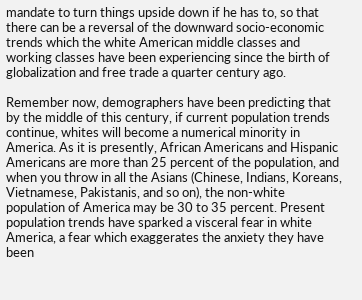mandate to turn things upside down if he has to, so that there can be a reversal of the downward socio-economic trends which the white American middle classes and working classes have been experiencing since the birth of globalization and free trade a quarter century ago.

Remember now, demographers have been predicting that by the middle of this century, if current population trends continue, whites will become a numerical minority in America. As it is presently, African Americans and Hispanic Americans are more than 25 percent of the population, and when you throw in all the Asians (Chinese, Indians, Koreans, Vietnamese, Pakistanis, and so on), the non-white population of America may be 30 to 35 percent. Present population trends have sparked a visceral fear in white America, a fear which exaggerates the anxiety they have been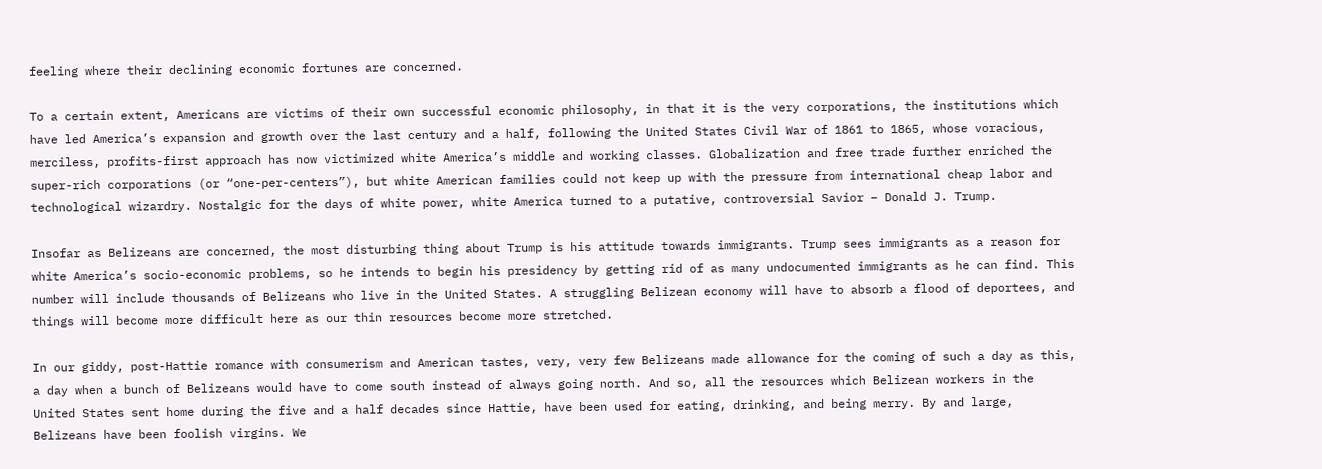feeling where their declining economic fortunes are concerned.

To a certain extent, Americans are victims of their own successful economic philosophy, in that it is the very corporations, the institutions which have led America’s expansion and growth over the last century and a half, following the United States Civil War of 1861 to 1865, whose voracious, merciless, profits-first approach has now victimized white America’s middle and working classes. Globalization and free trade further enriched the super-rich corporations (or “one-per-centers”), but white American families could not keep up with the pressure from international cheap labor and technological wizardry. Nostalgic for the days of white power, white America turned to a putative, controversial Savior – Donald J. Trump.

Insofar as Belizeans are concerned, the most disturbing thing about Trump is his attitude towards immigrants. Trump sees immigrants as a reason for white America’s socio-economic problems, so he intends to begin his presidency by getting rid of as many undocumented immigrants as he can find. This number will include thousands of Belizeans who live in the United States. A struggling Belizean economy will have to absorb a flood of deportees, and things will become more difficult here as our thin resources become more stretched.

In our giddy, post-Hattie romance with consumerism and American tastes, very, very few Belizeans made allowance for the coming of such a day as this, a day when a bunch of Belizeans would have to come south instead of always going north. And so, all the resources which Belizean workers in the United States sent home during the five and a half decades since Hattie, have been used for eating, drinking, and being merry. By and large, Belizeans have been foolish virgins. We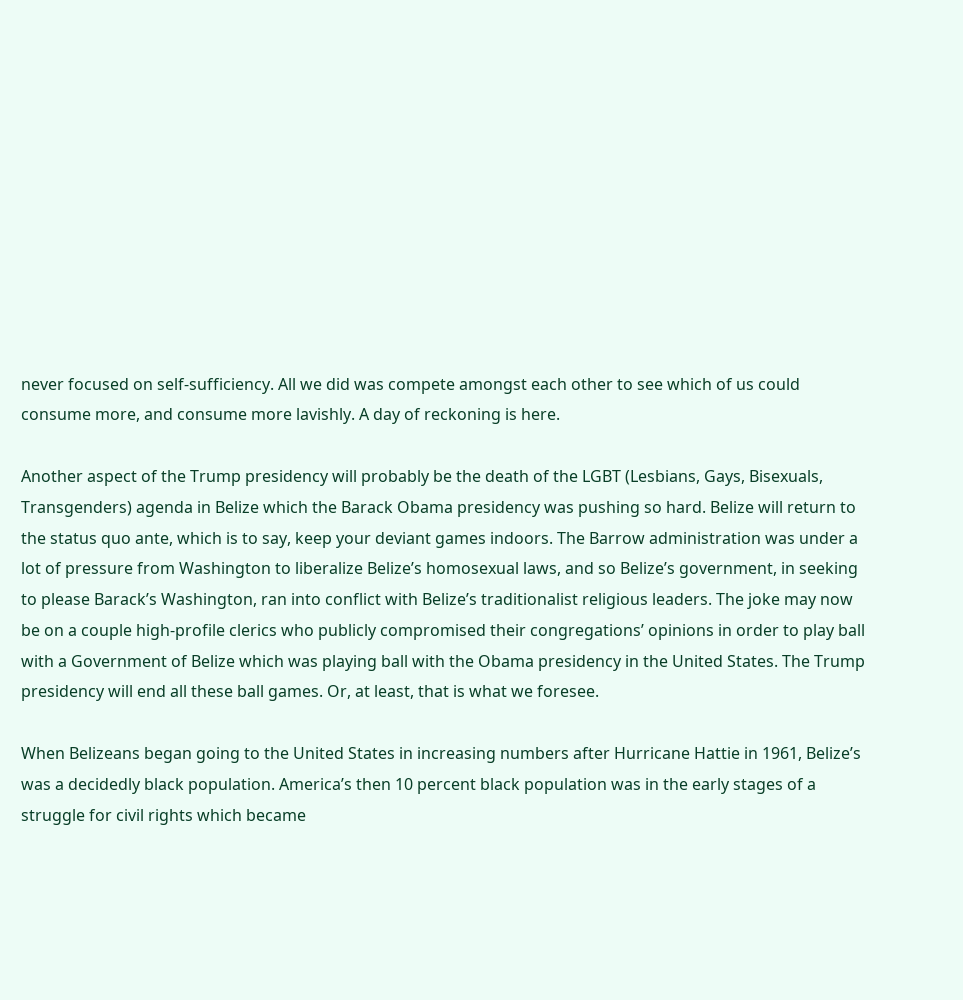never focused on self-sufficiency. All we did was compete amongst each other to see which of us could consume more, and consume more lavishly. A day of reckoning is here.

Another aspect of the Trump presidency will probably be the death of the LGBT (Lesbians, Gays, Bisexuals, Transgenders) agenda in Belize which the Barack Obama presidency was pushing so hard. Belize will return to the status quo ante, which is to say, keep your deviant games indoors. The Barrow administration was under a lot of pressure from Washington to liberalize Belize’s homosexual laws, and so Belize’s government, in seeking to please Barack’s Washington, ran into conflict with Belize’s traditionalist religious leaders. The joke may now be on a couple high-profile clerics who publicly compromised their congregations’ opinions in order to play ball with a Government of Belize which was playing ball with the Obama presidency in the United States. The Trump presidency will end all these ball games. Or, at least, that is what we foresee.

When Belizeans began going to the United States in increasing numbers after Hurricane Hattie in 1961, Belize’s was a decidedly black population. America’s then 10 percent black population was in the early stages of a struggle for civil rights which became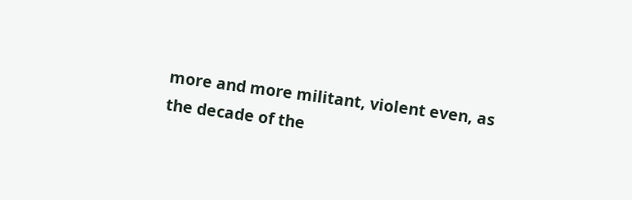more and more militant, violent even, as the decade of the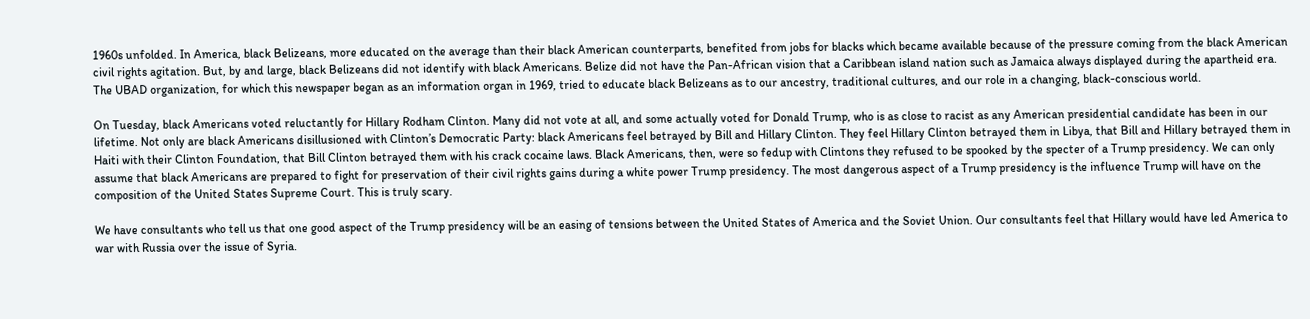1960s unfolded. In America, black Belizeans, more educated on the average than their black American counterparts, benefited from jobs for blacks which became available because of the pressure coming from the black American civil rights agitation. But, by and large, black Belizeans did not identify with black Americans. Belize did not have the Pan-African vision that a Caribbean island nation such as Jamaica always displayed during the apartheid era. The UBAD organization, for which this newspaper began as an information organ in 1969, tried to educate black Belizeans as to our ancestry, traditional cultures, and our role in a changing, black-conscious world.

On Tuesday, black Americans voted reluctantly for Hillary Rodham Clinton. Many did not vote at all, and some actually voted for Donald Trump, who is as close to racist as any American presidential candidate has been in our lifetime. Not only are black Americans disillusioned with Clinton’s Democratic Party: black Americans feel betrayed by Bill and Hillary Clinton. They feel Hillary Clinton betrayed them in Libya, that Bill and Hillary betrayed them in Haiti with their Clinton Foundation, that Bill Clinton betrayed them with his crack cocaine laws. Black Americans, then, were so fedup with Clintons they refused to be spooked by the specter of a Trump presidency. We can only assume that black Americans are prepared to fight for preservation of their civil rights gains during a white power Trump presidency. The most dangerous aspect of a Trump presidency is the influence Trump will have on the composition of the United States Supreme Court. This is truly scary.

We have consultants who tell us that one good aspect of the Trump presidency will be an easing of tensions between the United States of America and the Soviet Union. Our consultants feel that Hillary would have led America to war with Russia over the issue of Syria.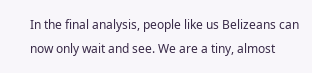In the final analysis, people like us Belizeans can now only wait and see. We are a tiny, almost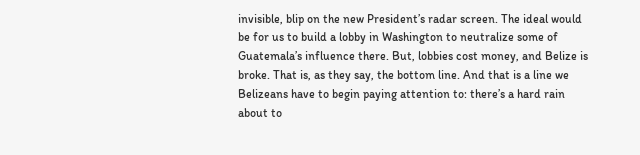invisible, blip on the new President’s radar screen. The ideal would be for us to build a lobby in Washington to neutralize some of Guatemala’s influence there. But, lobbies cost money, and Belize is broke. That is, as they say, the bottom line. And that is a line we Belizeans have to begin paying attention to: there’s a hard rain about to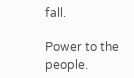fall.

Power to the people.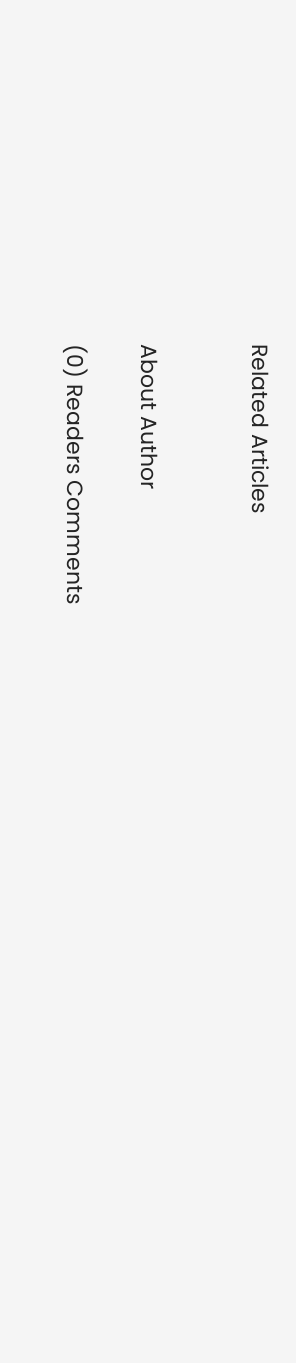Related Articles


About Author

(0) Readers Comments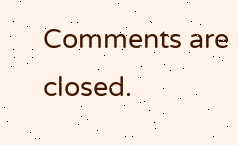Comments are closed.